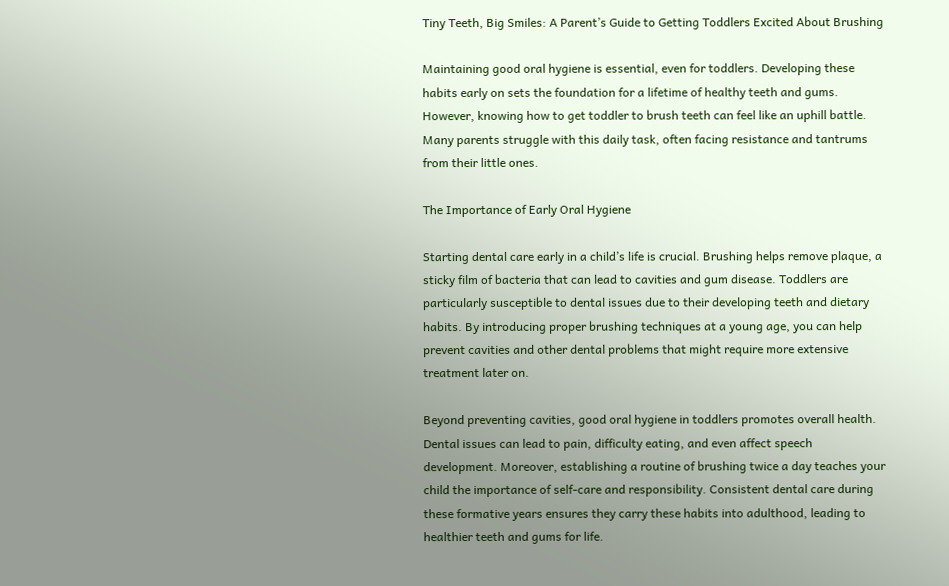Tiny Teeth, Big Smiles: A Parent’s Guide to Getting Toddlers Excited About Brushing

Maintaining good oral hygiene is essential, even for toddlers. Developing these habits early on sets the foundation for a lifetime of healthy teeth and gums. However, knowing how to get toddler to brush teeth can feel like an uphill battle. Many parents struggle with this daily task, often facing resistance and tantrums from their little ones.

The Importance of Early Oral Hygiene

Starting dental care early in a child’s life is crucial. Brushing helps remove plaque, a sticky film of bacteria that can lead to cavities and gum disease. Toddlers are particularly susceptible to dental issues due to their developing teeth and dietary habits. By introducing proper brushing techniques at a young age, you can help prevent cavities and other dental problems that might require more extensive treatment later on.

Beyond preventing cavities, good oral hygiene in toddlers promotes overall health. Dental issues can lead to pain, difficulty eating, and even affect speech development. Moreover, establishing a routine of brushing twice a day teaches your child the importance of self-care and responsibility. Consistent dental care during these formative years ensures they carry these habits into adulthood, leading to healthier teeth and gums for life.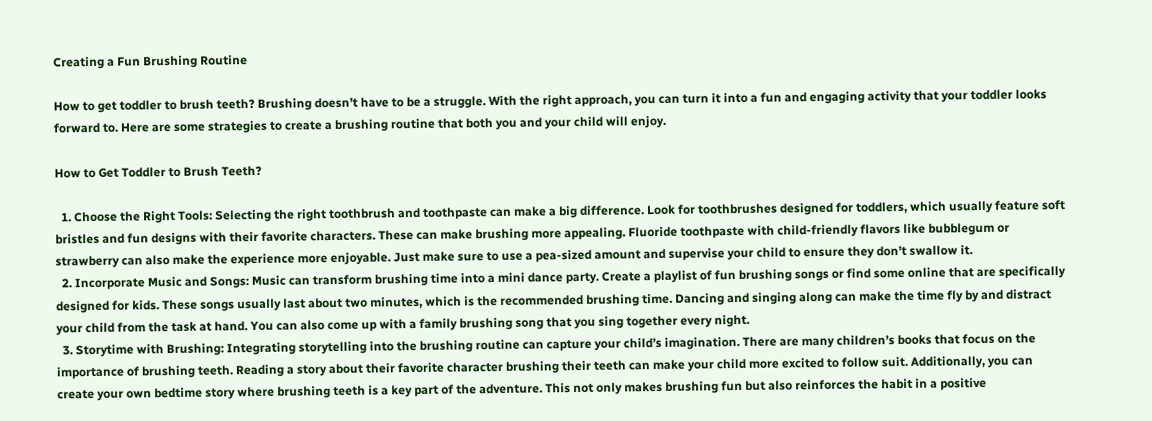Creating a Fun Brushing Routine

How to get toddler to brush teeth? Brushing doesn’t have to be a struggle. With the right approach, you can turn it into a fun and engaging activity that your toddler looks forward to. Here are some strategies to create a brushing routine that both you and your child will enjoy.

How to Get Toddler to Brush Teeth?

  1. Choose the Right Tools: Selecting the right toothbrush and toothpaste can make a big difference. Look for toothbrushes designed for toddlers, which usually feature soft bristles and fun designs with their favorite characters. These can make brushing more appealing. Fluoride toothpaste with child-friendly flavors like bubblegum or strawberry can also make the experience more enjoyable. Just make sure to use a pea-sized amount and supervise your child to ensure they don’t swallow it.
  2. Incorporate Music and Songs: Music can transform brushing time into a mini dance party. Create a playlist of fun brushing songs or find some online that are specifically designed for kids. These songs usually last about two minutes, which is the recommended brushing time. Dancing and singing along can make the time fly by and distract your child from the task at hand. You can also come up with a family brushing song that you sing together every night.
  3. Storytime with Brushing: Integrating storytelling into the brushing routine can capture your child’s imagination. There are many children’s books that focus on the importance of brushing teeth. Reading a story about their favorite character brushing their teeth can make your child more excited to follow suit. Additionally, you can create your own bedtime story where brushing teeth is a key part of the adventure. This not only makes brushing fun but also reinforces the habit in a positive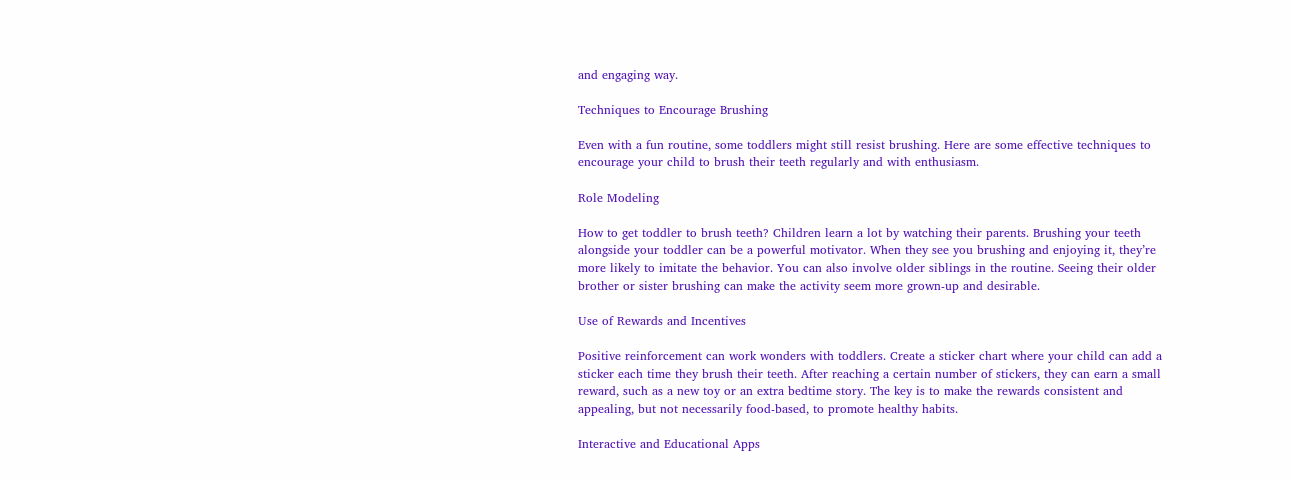and engaging way.

Techniques to Encourage Brushing

Even with a fun routine, some toddlers might still resist brushing. Here are some effective techniques to encourage your child to brush their teeth regularly and with enthusiasm.

Role Modeling

How to get toddler to brush teeth? Children learn a lot by watching their parents. Brushing your teeth alongside your toddler can be a powerful motivator. When they see you brushing and enjoying it, they’re more likely to imitate the behavior. You can also involve older siblings in the routine. Seeing their older brother or sister brushing can make the activity seem more grown-up and desirable.

Use of Rewards and Incentives

Positive reinforcement can work wonders with toddlers. Create a sticker chart where your child can add a sticker each time they brush their teeth. After reaching a certain number of stickers, they can earn a small reward, such as a new toy or an extra bedtime story. The key is to make the rewards consistent and appealing, but not necessarily food-based, to promote healthy habits.

Interactive and Educational Apps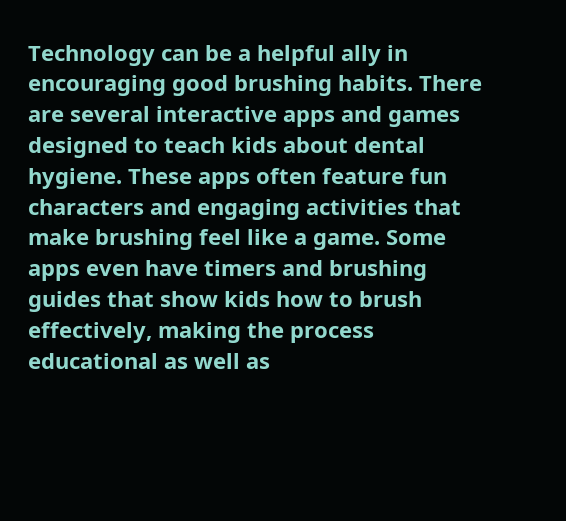Technology can be a helpful ally in encouraging good brushing habits. There are several interactive apps and games designed to teach kids about dental hygiene. These apps often feature fun characters and engaging activities that make brushing feel like a game. Some apps even have timers and brushing guides that show kids how to brush effectively, making the process educational as well as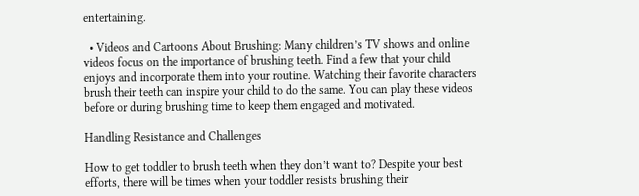entertaining.

  • Videos and Cartoons About Brushing: Many children’s TV shows and online videos focus on the importance of brushing teeth. Find a few that your child enjoys and incorporate them into your routine. Watching their favorite characters brush their teeth can inspire your child to do the same. You can play these videos before or during brushing time to keep them engaged and motivated.

Handling Resistance and Challenges

How to get toddler to brush teeth when they don’t want to? Despite your best efforts, there will be times when your toddler resists brushing their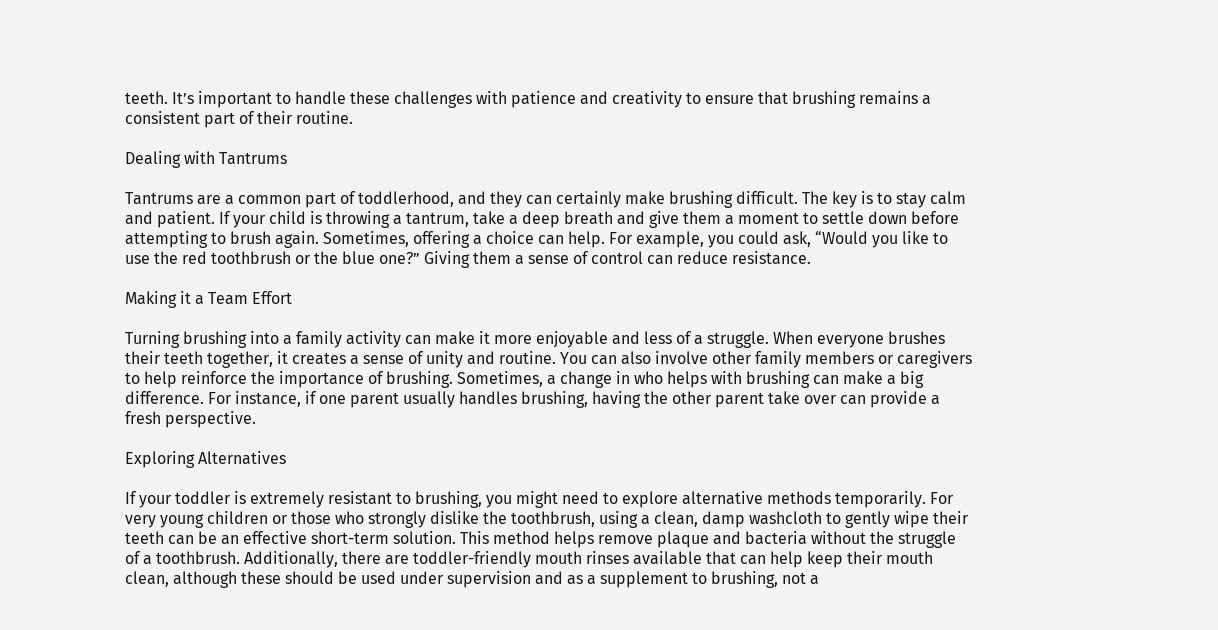teeth. It’s important to handle these challenges with patience and creativity to ensure that brushing remains a consistent part of their routine.

Dealing with Tantrums

Tantrums are a common part of toddlerhood, and they can certainly make brushing difficult. The key is to stay calm and patient. If your child is throwing a tantrum, take a deep breath and give them a moment to settle down before attempting to brush again. Sometimes, offering a choice can help. For example, you could ask, “Would you like to use the red toothbrush or the blue one?” Giving them a sense of control can reduce resistance.

Making it a Team Effort

Turning brushing into a family activity can make it more enjoyable and less of a struggle. When everyone brushes their teeth together, it creates a sense of unity and routine. You can also involve other family members or caregivers to help reinforce the importance of brushing. Sometimes, a change in who helps with brushing can make a big difference. For instance, if one parent usually handles brushing, having the other parent take over can provide a fresh perspective.

Exploring Alternatives

If your toddler is extremely resistant to brushing, you might need to explore alternative methods temporarily. For very young children or those who strongly dislike the toothbrush, using a clean, damp washcloth to gently wipe their teeth can be an effective short-term solution. This method helps remove plaque and bacteria without the struggle of a toothbrush. Additionally, there are toddler-friendly mouth rinses available that can help keep their mouth clean, although these should be used under supervision and as a supplement to brushing, not a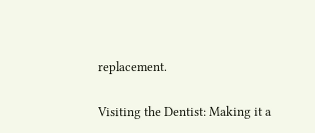replacement.

Visiting the Dentist: Making it a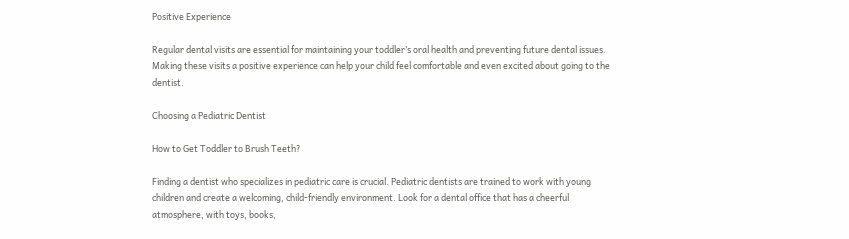Positive Experience

Regular dental visits are essential for maintaining your toddler’s oral health and preventing future dental issues. Making these visits a positive experience can help your child feel comfortable and even excited about going to the dentist.

Choosing a Pediatric Dentist

How to Get Toddler to Brush Teeth?

Finding a dentist who specializes in pediatric care is crucial. Pediatric dentists are trained to work with young children and create a welcoming, child-friendly environment. Look for a dental office that has a cheerful atmosphere, with toys, books,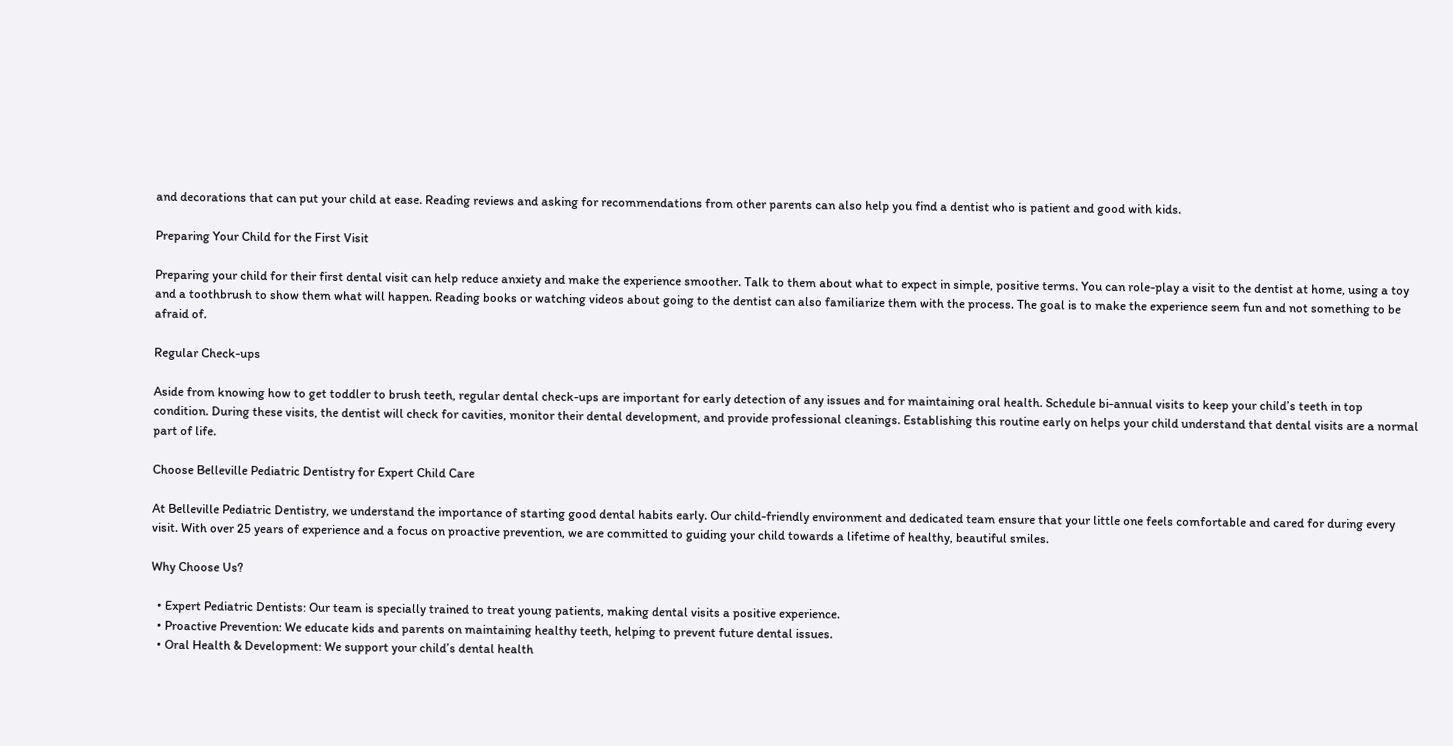and decorations that can put your child at ease. Reading reviews and asking for recommendations from other parents can also help you find a dentist who is patient and good with kids.

Preparing Your Child for the First Visit

Preparing your child for their first dental visit can help reduce anxiety and make the experience smoother. Talk to them about what to expect in simple, positive terms. You can role-play a visit to the dentist at home, using a toy and a toothbrush to show them what will happen. Reading books or watching videos about going to the dentist can also familiarize them with the process. The goal is to make the experience seem fun and not something to be afraid of.

Regular Check-ups

Aside from knowing how to get toddler to brush teeth, regular dental check-ups are important for early detection of any issues and for maintaining oral health. Schedule bi-annual visits to keep your child’s teeth in top condition. During these visits, the dentist will check for cavities, monitor their dental development, and provide professional cleanings. Establishing this routine early on helps your child understand that dental visits are a normal part of life.

Choose Belleville Pediatric Dentistry for Expert Child Care

At Belleville Pediatric Dentistry, we understand the importance of starting good dental habits early. Our child-friendly environment and dedicated team ensure that your little one feels comfortable and cared for during every visit. With over 25 years of experience and a focus on proactive prevention, we are committed to guiding your child towards a lifetime of healthy, beautiful smiles.

Why Choose Us?

  • Expert Pediatric Dentists: Our team is specially trained to treat young patients, making dental visits a positive experience.
  • Proactive Prevention: We educate kids and parents on maintaining healthy teeth, helping to prevent future dental issues.
  • Oral Health & Development: We support your child’s dental health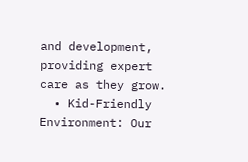and development, providing expert care as they grow.
  • Kid-Friendly Environment: Our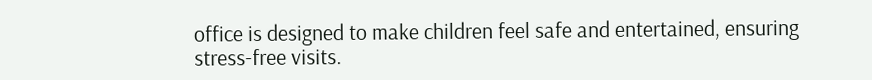office is designed to make children feel safe and entertained, ensuring stress-free visits.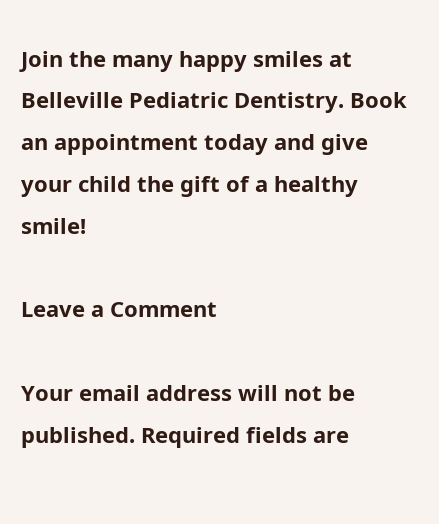Join the many happy smiles at Belleville Pediatric Dentistry. Book an appointment today and give your child the gift of a healthy smile!

Leave a Comment

Your email address will not be published. Required fields are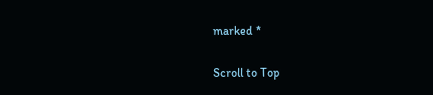marked *

Scroll to Top